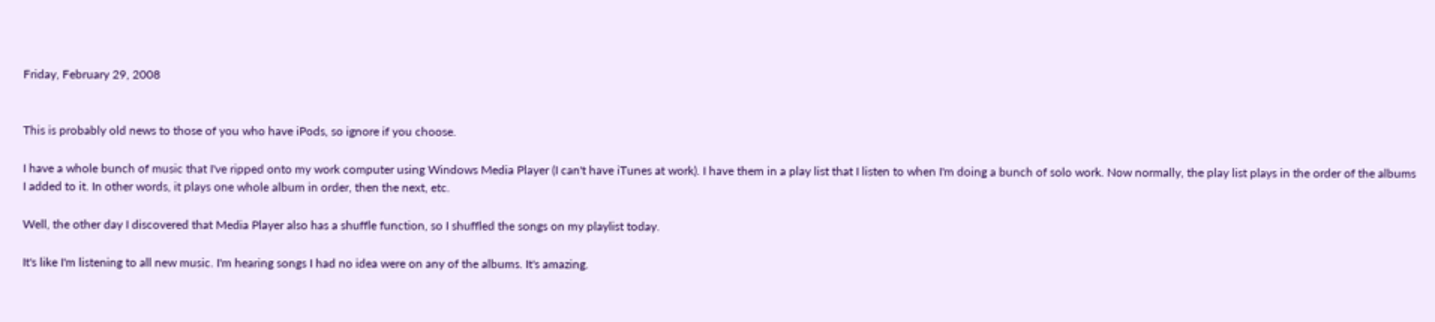Friday, February 29, 2008


This is probably old news to those of you who have iPods, so ignore if you choose.

I have a whole bunch of music that I've ripped onto my work computer using Windows Media Player (I can't have iTunes at work). I have them in a play list that I listen to when I'm doing a bunch of solo work. Now normally, the play list plays in the order of the albums I added to it. In other words, it plays one whole album in order, then the next, etc.

Well, the other day I discovered that Media Player also has a shuffle function, so I shuffled the songs on my playlist today.

It's like I'm listening to all new music. I'm hearing songs I had no idea were on any of the albums. It's amazing.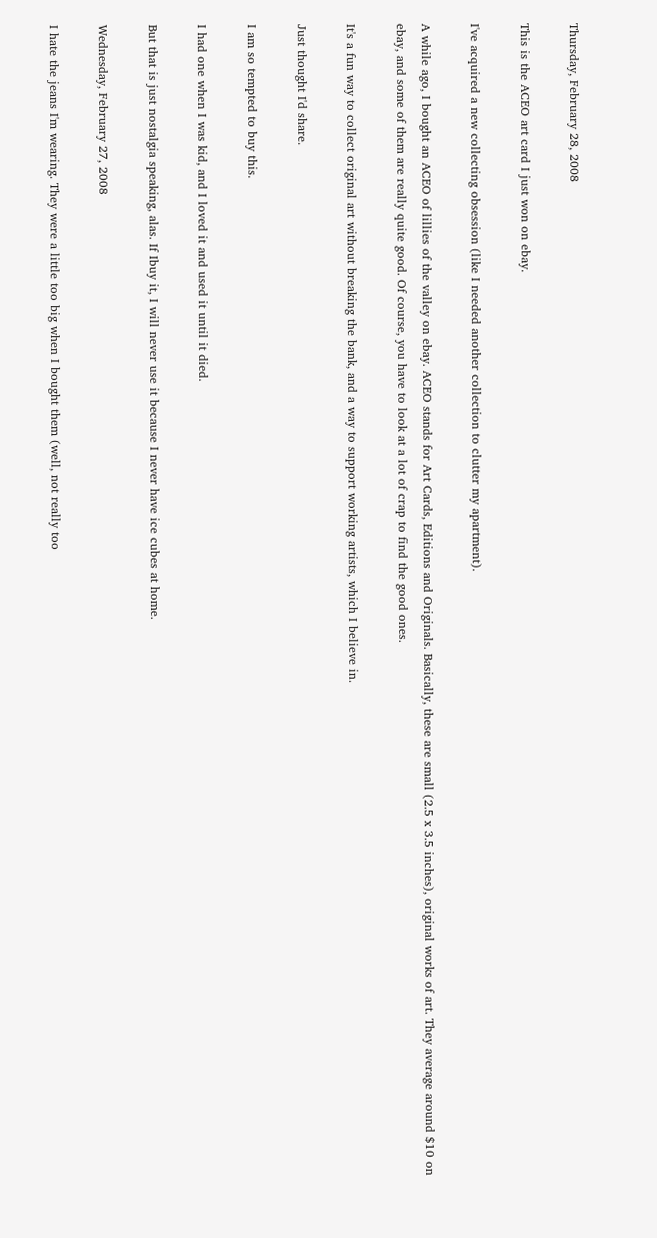Thursday, February 28, 2008

This is the ACEO art card I just won on ebay.

I've acquired a new collecting obsession (like I needed another collection to clutter my apartment).

A while ago, I bought an ACEO of lillies of the valley on ebay. ACEO stands for Art Cards, Editions and Originals. Basically, these are small (2.5 x 3.5 inches), original works of art. They average around $10 on ebay, and some of them are really quite good. Of course, you have to look at a lot of crap to find the good ones.

It's a fun way to collect original art without breaking the bank, and a way to support working artists, which I believe in.

Just thought I'd share.

I am so tempted to buy this.

I had one when I was kid, and I loved it and used it until it died.

But that is just nostalgia speaking, alas. If Ibuy it, I will never use it because I never have ice cubes at home.

Wednesday, February 27, 2008

I hate the jeans I'm wearing. They were a little too big when I bought them (well, not really too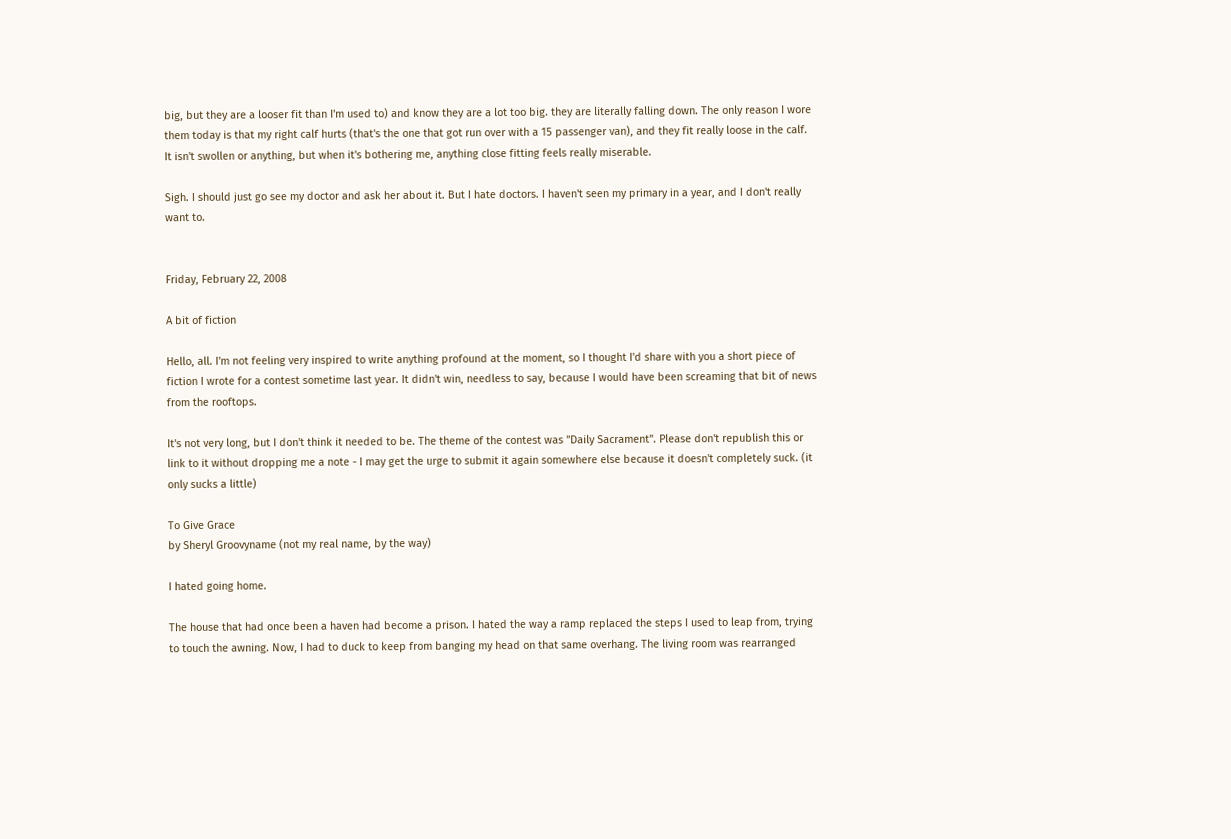big, but they are a looser fit than I'm used to) and know they are a lot too big. they are literally falling down. The only reason I wore them today is that my right calf hurts (that's the one that got run over with a 15 passenger van), and they fit really loose in the calf. It isn't swollen or anything, but when it's bothering me, anything close fitting feels really miserable.

Sigh. I should just go see my doctor and ask her about it. But I hate doctors. I haven't seen my primary in a year, and I don't really want to.


Friday, February 22, 2008

A bit of fiction

Hello, all. I'm not feeling very inspired to write anything profound at the moment, so I thought I'd share with you a short piece of fiction I wrote for a contest sometime last year. It didn't win, needless to say, because I would have been screaming that bit of news from the rooftops.

It's not very long, but I don't think it needed to be. The theme of the contest was "Daily Sacrament". Please don't republish this or link to it without dropping me a note - I may get the urge to submit it again somewhere else because it doesn't completely suck. (it only sucks a little)

To Give Grace
by Sheryl Groovyname (not my real name, by the way)

I hated going home.

The house that had once been a haven had become a prison. I hated the way a ramp replaced the steps I used to leap from, trying to touch the awning. Now, I had to duck to keep from banging my head on that same overhang. The living room was rearranged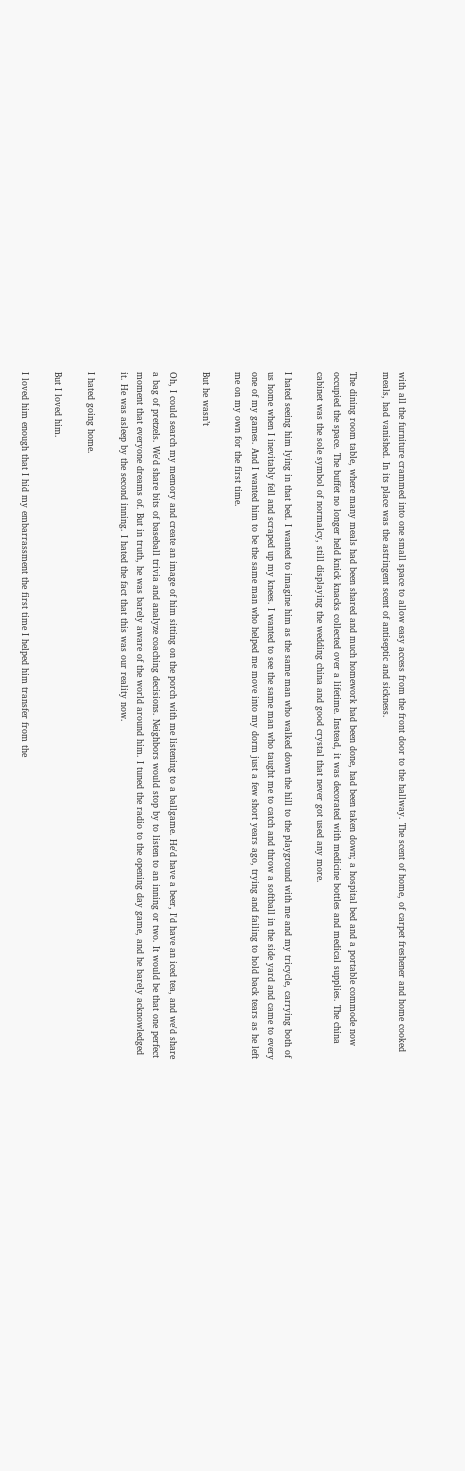with all the furniture crammed into one small space to allow easy access from the front door to the hallway. The scent of home, of carpet freshener and home cooked meals, had vanished. In its place was the astringent scent of antiseptic and sickness.

The dining room table, where many meals had been shared and much homework had been done, had been taken down; a hospital bed and a portable commode now occupied the space. The buffet no longer held knick knacks collected over a lifetime. Instead, it was decorated with medicine bottles and medical supplies. The china cabinet was the sole symbol of normalcy, still displaying the wedding china and good crystal that never got used any more.

I hated seeing him lying in that bed. I wanted to imagine him as the same man who walked down the hill to the playground with me and my tricycle, carrying both of us home when I inevitably fell and scraped up my knees. I wanted to see the same man who taught me to catch and throw a softball in the side yard and came to every one of my games. And I wanted him to be the same man who helped me move into my dorm just a few short years ago, trying and failing to hold back tears as he left me on my own for the first time.

But he wasn’t

Oh, I could search my memory and create an image of him sitting on the porch with me listening to a ballgame. He'd have a beer, I'd have an iced tea, and we'd share a bag of pretzels. We'd share bits of baseball trivia and analyze coaching decisions. Neighbors would stop by to listen to an inning or two. It would be that one perfect moment that everyone dreams of. But in truth, he was barely aware of the world around him. I tuned the radio to the opening day game, and he barely acknowledged it. He was asleep by the second inning. I hated the fact that this was our reality now.

I hated going home.

But I loved him.

I loved him enough that I hid my embarrassment the first time I helped him transfer from the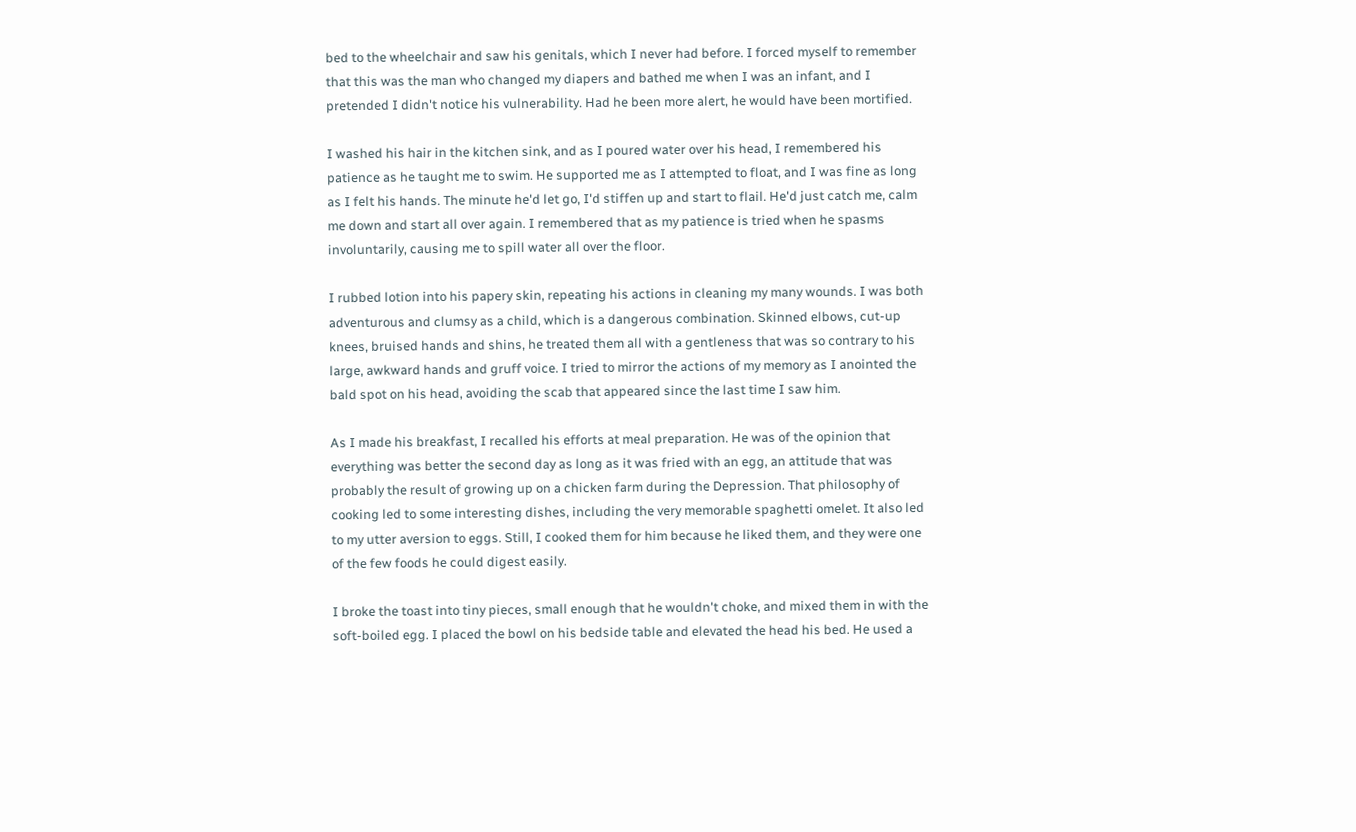bed to the wheelchair and saw his genitals, which I never had before. I forced myself to remember that this was the man who changed my diapers and bathed me when I was an infant, and I pretended I didn't notice his vulnerability. Had he been more alert, he would have been mortified.

I washed his hair in the kitchen sink, and as I poured water over his head, I remembered his patience as he taught me to swim. He supported me as I attempted to float, and I was fine as long as I felt his hands. The minute he'd let go, I'd stiffen up and start to flail. He'd just catch me, calm me down and start all over again. I remembered that as my patience is tried when he spasms involuntarily, causing me to spill water all over the floor.

I rubbed lotion into his papery skin, repeating his actions in cleaning my many wounds. I was both adventurous and clumsy as a child, which is a dangerous combination. Skinned elbows, cut-up knees, bruised hands and shins, he treated them all with a gentleness that was so contrary to his large, awkward hands and gruff voice. I tried to mirror the actions of my memory as I anointed the bald spot on his head, avoiding the scab that appeared since the last time I saw him.

As I made his breakfast, I recalled his efforts at meal preparation. He was of the opinion that everything was better the second day as long as it was fried with an egg, an attitude that was probably the result of growing up on a chicken farm during the Depression. That philosophy of cooking led to some interesting dishes, including the very memorable spaghetti omelet. It also led to my utter aversion to eggs. Still, I cooked them for him because he liked them, and they were one of the few foods he could digest easily.

I broke the toast into tiny pieces, small enough that he wouldn't choke, and mixed them in with the soft-boiled egg. I placed the bowl on his bedside table and elevated the head his bed. He used a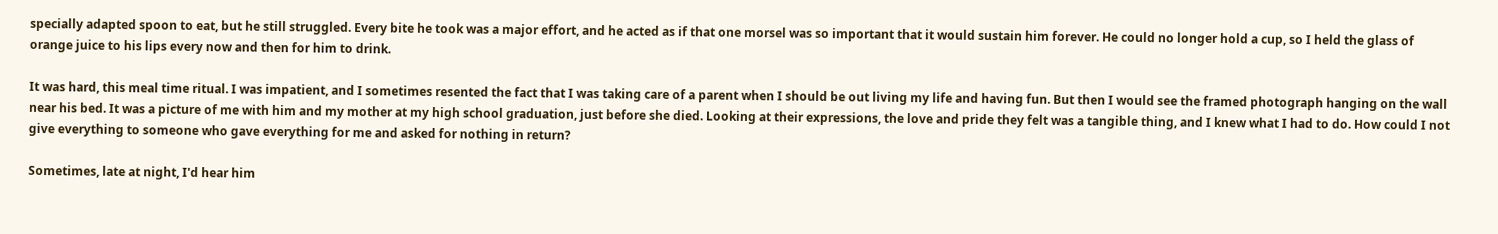specially adapted spoon to eat, but he still struggled. Every bite he took was a major effort, and he acted as if that one morsel was so important that it would sustain him forever. He could no longer hold a cup, so I held the glass of orange juice to his lips every now and then for him to drink.

It was hard, this meal time ritual. I was impatient, and I sometimes resented the fact that I was taking care of a parent when I should be out living my life and having fun. But then I would see the framed photograph hanging on the wall near his bed. It was a picture of me with him and my mother at my high school graduation, just before she died. Looking at their expressions, the love and pride they felt was a tangible thing, and I knew what I had to do. How could I not give everything to someone who gave everything for me and asked for nothing in return?

Sometimes, late at night, I'd hear him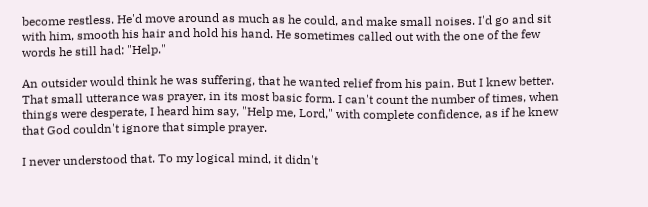become restless. He'd move around as much as he could, and make small noises. I'd go and sit with him, smooth his hair and hold his hand. He sometimes called out with the one of the few words he still had: "Help."

An outsider would think he was suffering, that he wanted relief from his pain. But I knew better. That small utterance was prayer, in its most basic form. I can't count the number of times, when things were desperate, I heard him say, "Help me, Lord," with complete confidence, as if he knew that God couldn't ignore that simple prayer.

I never understood that. To my logical mind, it didn't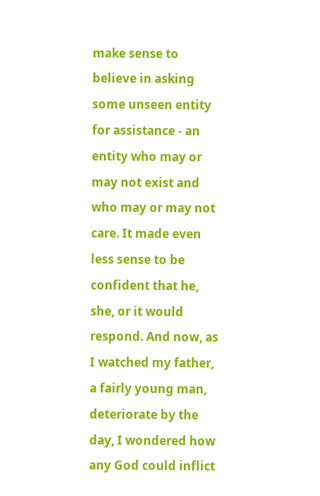make sense to believe in asking some unseen entity for assistance - an entity who may or may not exist and who may or may not care. It made even less sense to be confident that he, she, or it would respond. And now, as I watched my father, a fairly young man, deteriorate by the day, I wondered how any God could inflict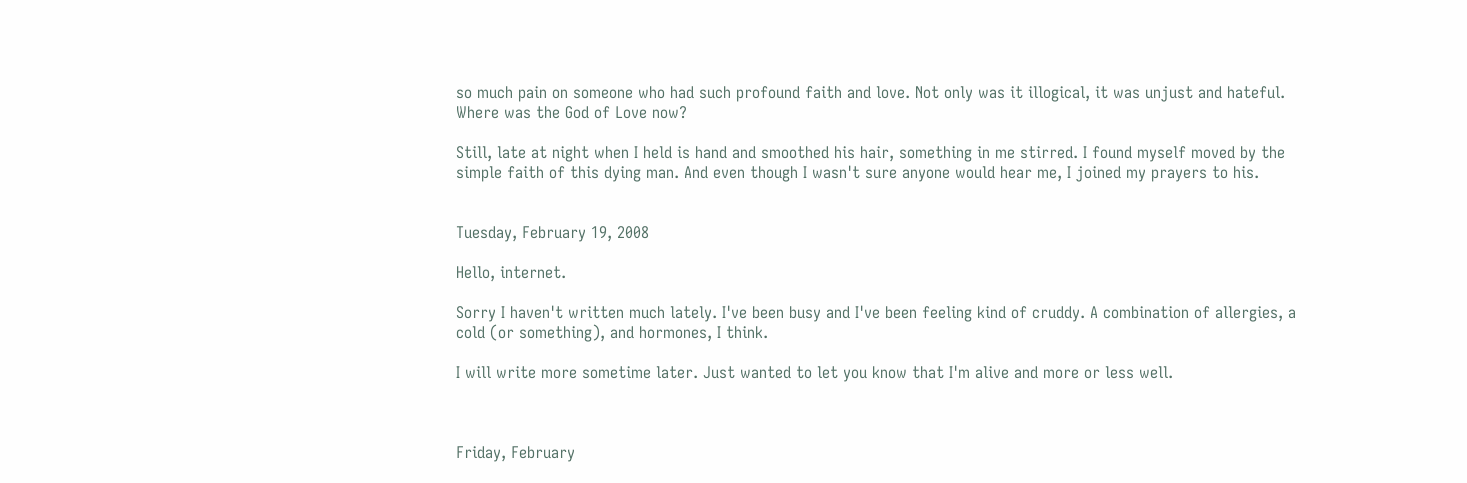so much pain on someone who had such profound faith and love. Not only was it illogical, it was unjust and hateful. Where was the God of Love now?

Still, late at night when I held is hand and smoothed his hair, something in me stirred. I found myself moved by the simple faith of this dying man. And even though I wasn't sure anyone would hear me, I joined my prayers to his.


Tuesday, February 19, 2008

Hello, internet.

Sorry I haven't written much lately. I've been busy and I've been feeling kind of cruddy. A combination of allergies, a cold (or something), and hormones, I think.

I will write more sometime later. Just wanted to let you know that I'm alive and more or less well.



Friday, February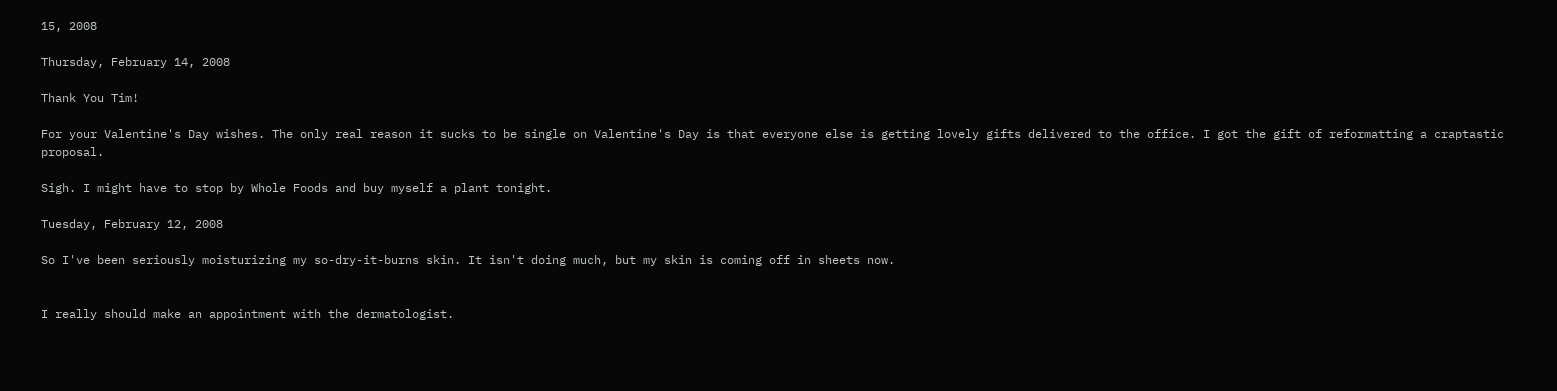15, 2008

Thursday, February 14, 2008

Thank You Tim!

For your Valentine's Day wishes. The only real reason it sucks to be single on Valentine's Day is that everyone else is getting lovely gifts delivered to the office. I got the gift of reformatting a craptastic proposal.

Sigh. I might have to stop by Whole Foods and buy myself a plant tonight.

Tuesday, February 12, 2008

So I've been seriously moisturizing my so-dry-it-burns skin. It isn't doing much, but my skin is coming off in sheets now.


I really should make an appointment with the dermatologist.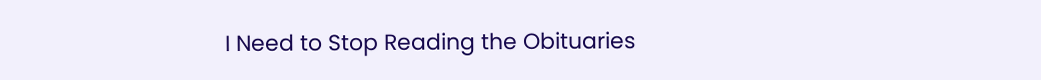I Need to Stop Reading the Obituaries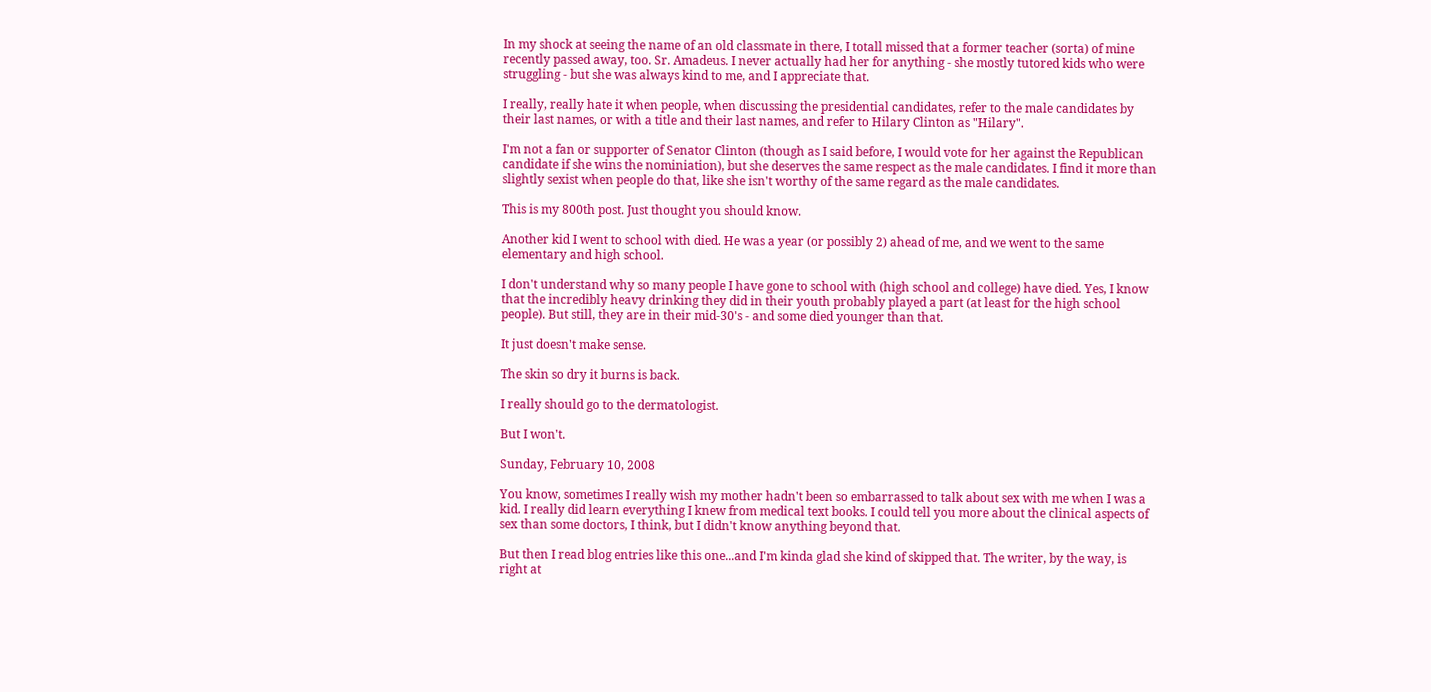In my shock at seeing the name of an old classmate in there, I totall missed that a former teacher (sorta) of mine recently passed away, too. Sr. Amadeus. I never actually had her for anything - she mostly tutored kids who were struggling - but she was always kind to me, and I appreciate that.

I really, really hate it when people, when discussing the presidential candidates, refer to the male candidates by their last names, or with a title and their last names, and refer to Hilary Clinton as "Hilary".

I'm not a fan or supporter of Senator Clinton (though as I said before, I would vote for her against the Republican candidate if she wins the nominiation), but she deserves the same respect as the male candidates. I find it more than slightly sexist when people do that, like she isn't worthy of the same regard as the male candidates.

This is my 800th post. Just thought you should know.

Another kid I went to school with died. He was a year (or possibly 2) ahead of me, and we went to the same elementary and high school.

I don't understand why so many people I have gone to school with (high school and college) have died. Yes, I know that the incredibly heavy drinking they did in their youth probably played a part (at least for the high school people). But still, they are in their mid-30's - and some died younger than that.

It just doesn't make sense.

The skin so dry it burns is back.

I really should go to the dermatologist.

But I won't.

Sunday, February 10, 2008

You know, sometimes I really wish my mother hadn't been so embarrassed to talk about sex with me when I was a kid. I really did learn everything I knew from medical text books. I could tell you more about the clinical aspects of sex than some doctors, I think, but I didn't know anything beyond that.

But then I read blog entries like this one...and I'm kinda glad she kind of skipped that. The writer, by the way, is right at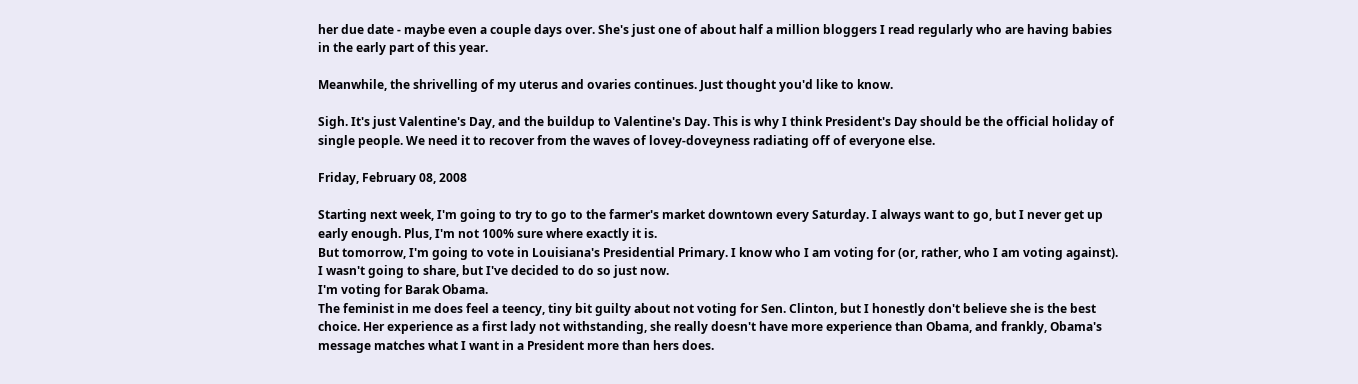her due date - maybe even a couple days over. She's just one of about half a million bloggers I read regularly who are having babies in the early part of this year.

Meanwhile, the shrivelling of my uterus and ovaries continues. Just thought you'd like to know.

Sigh. It's just Valentine's Day, and the buildup to Valentine's Day. This is why I think President's Day should be the official holiday of single people. We need it to recover from the waves of lovey-doveyness radiating off of everyone else.

Friday, February 08, 2008

Starting next week, I'm going to try to go to the farmer's market downtown every Saturday. I always want to go, but I never get up early enough. Plus, I'm not 100% sure where exactly it is.
But tomorrow, I'm going to vote in Louisiana's Presidential Primary. I know who I am voting for (or, rather, who I am voting against). I wasn't going to share, but I've decided to do so just now.
I'm voting for Barak Obama.
The feminist in me does feel a teency, tiny bit guilty about not voting for Sen. Clinton, but I honestly don't believe she is the best choice. Her experience as a first lady not withstanding, she really doesn't have more experience than Obama, and frankly, Obama's message matches what I want in a President more than hers does.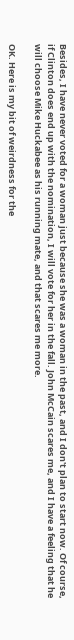Besides, I have never voted for a woman just because she was a woman in the past, and I don't plan to start now. Of course, if Clinton does end up with the nomination, I will vote for her in the fall. John McCain scares me, and I have a feeling that he will choose Mike Huckabee as his running mate, and that scares me more.

OK. Here is my bit of weirdness for the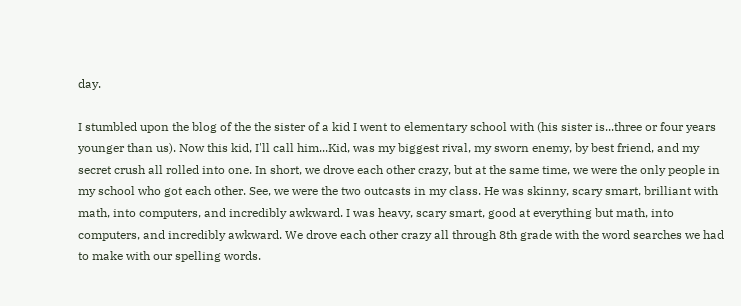day.

I stumbled upon the blog of the the sister of a kid I went to elementary school with (his sister is...three or four years younger than us). Now this kid, I'll call him...Kid, was my biggest rival, my sworn enemy, by best friend, and my secret crush all rolled into one. In short, we drove each other crazy, but at the same time, we were the only people in my school who got each other. See, we were the two outcasts in my class. He was skinny, scary smart, brilliant with math, into computers, and incredibly awkward. I was heavy, scary smart, good at everything but math, into computers, and incredibly awkward. We drove each other crazy all through 8th grade with the word searches we had to make with our spelling words.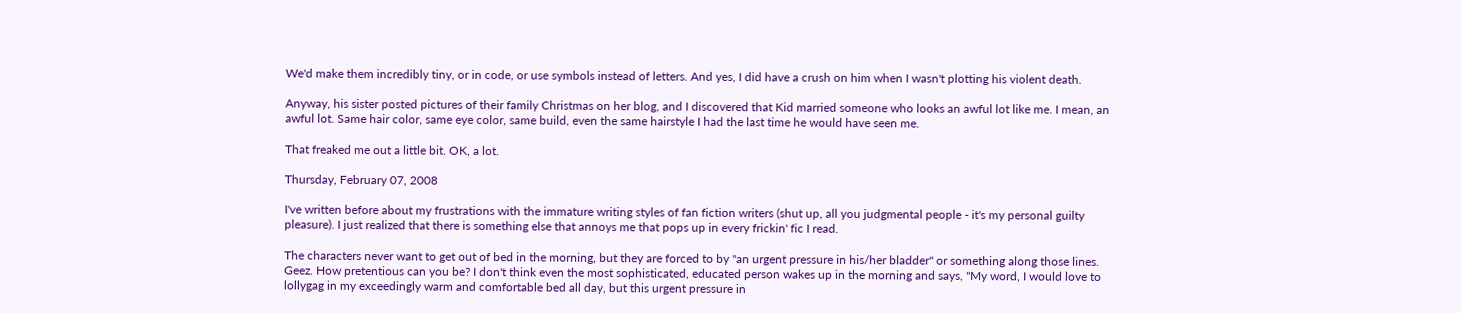We'd make them incredibly tiny, or in code, or use symbols instead of letters. And yes, I did have a crush on him when I wasn't plotting his violent death.

Anyway, his sister posted pictures of their family Christmas on her blog, and I discovered that Kid married someone who looks an awful lot like me. I mean, an awful lot. Same hair color, same eye color, same build, even the same hairstyle I had the last time he would have seen me.

That freaked me out a little bit. OK, a lot.

Thursday, February 07, 2008

I've written before about my frustrations with the immature writing styles of fan fiction writers (shut up, all you judgmental people - it's my personal guilty pleasure). I just realized that there is something else that annoys me that pops up in every frickin' fic I read.

The characters never want to get out of bed in the morning, but they are forced to by "an urgent pressure in his/her bladder" or something along those lines. Geez. How pretentious can you be? I don't think even the most sophisticated, educated person wakes up in the morning and says, "My word, I would love to lollygag in my exceedingly warm and comfortable bed all day, but this urgent pressure in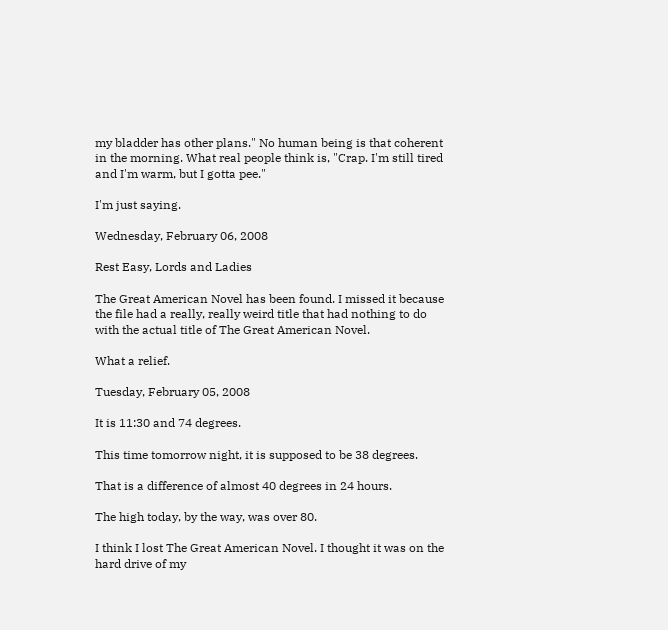my bladder has other plans." No human being is that coherent in the morning. What real people think is, "Crap. I'm still tired and I'm warm, but I gotta pee."

I'm just saying.

Wednesday, February 06, 2008

Rest Easy, Lords and Ladies

The Great American Novel has been found. I missed it because the file had a really, really weird title that had nothing to do with the actual title of The Great American Novel.

What a relief.

Tuesday, February 05, 2008

It is 11:30 and 74 degrees.

This time tomorrow night, it is supposed to be 38 degrees.

That is a difference of almost 40 degrees in 24 hours.

The high today, by the way, was over 80.

I think I lost The Great American Novel. I thought it was on the hard drive of my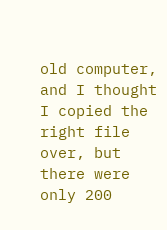old computer, and I thought I copied the right file over, but there were only 200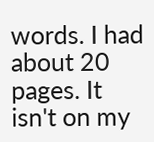words. I had about 20 pages. It isn't on my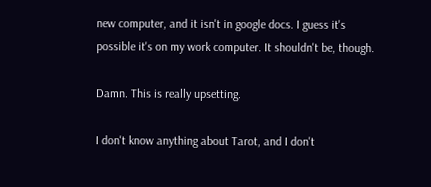new computer, and it isn't in google docs. I guess it's possible it's on my work computer. It shouldn't be, though.

Damn. This is really upsetting.

I don't know anything about Tarot, and I don't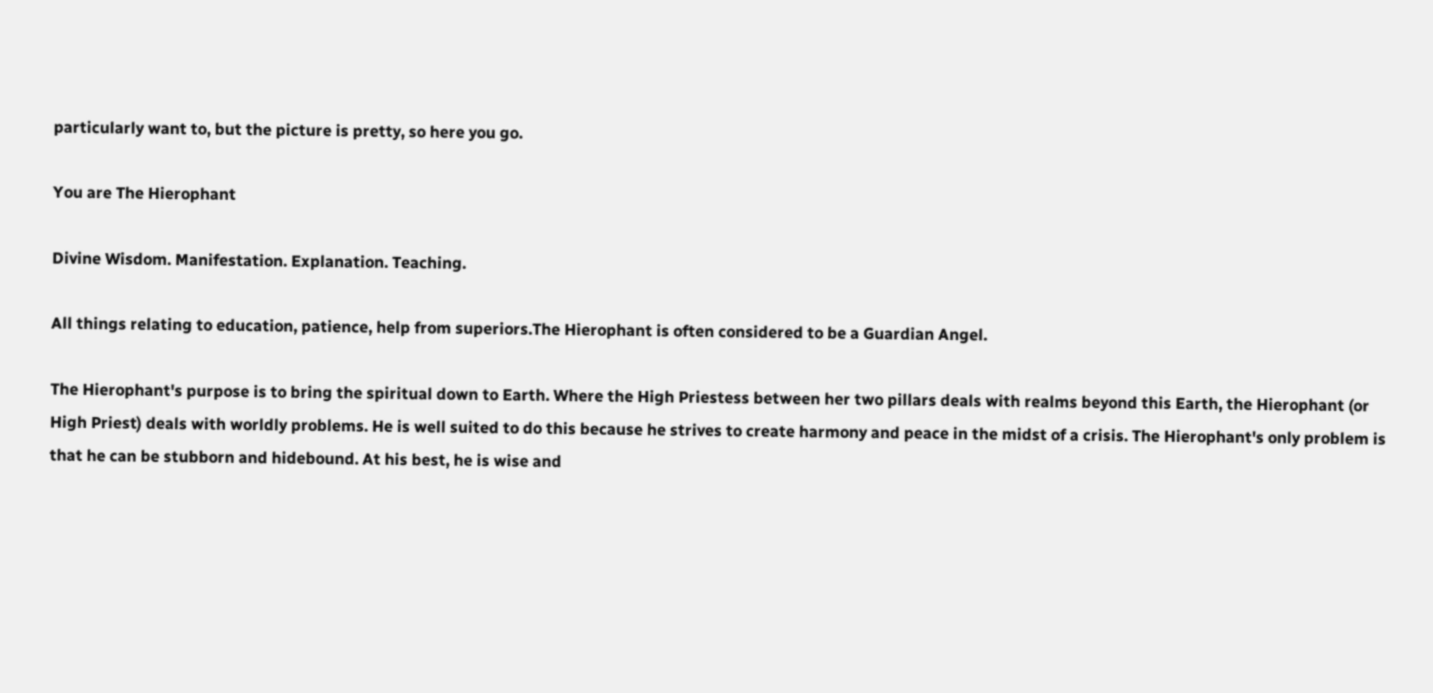particularly want to, but the picture is pretty, so here you go.

You are The Hierophant

Divine Wisdom. Manifestation. Explanation. Teaching.

All things relating to education, patience, help from superiors.The Hierophant is often considered to be a Guardian Angel.

The Hierophant's purpose is to bring the spiritual down to Earth. Where the High Priestess between her two pillars deals with realms beyond this Earth, the Hierophant (or High Priest) deals with worldly problems. He is well suited to do this because he strives to create harmony and peace in the midst of a crisis. The Hierophant's only problem is that he can be stubborn and hidebound. At his best, he is wise and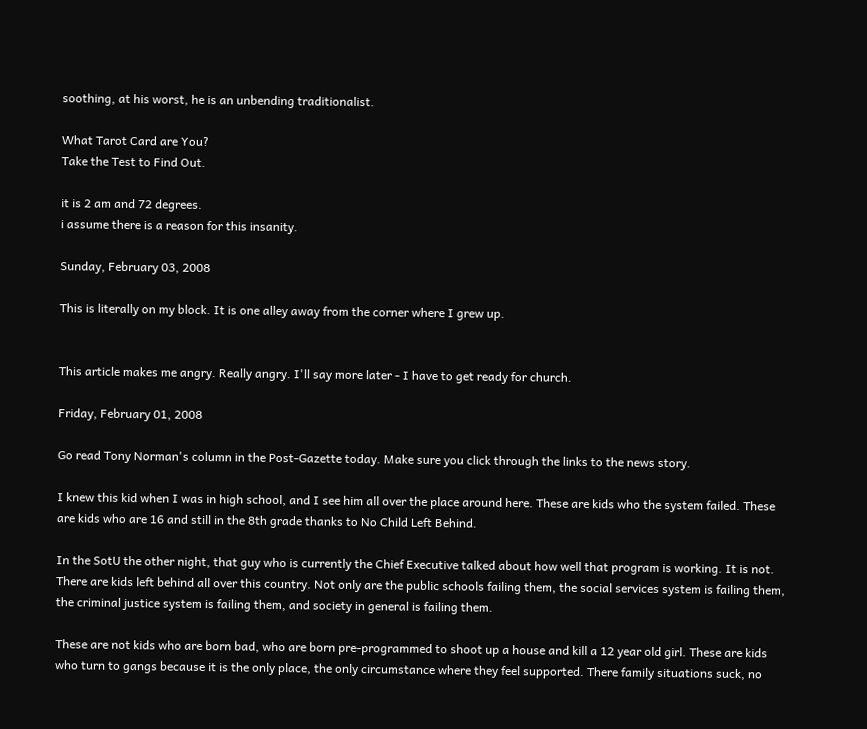soothing, at his worst, he is an unbending traditionalist.

What Tarot Card are You?
Take the Test to Find Out.

it is 2 am and 72 degrees.
i assume there is a reason for this insanity.

Sunday, February 03, 2008

This is literally on my block. It is one alley away from the corner where I grew up.


This article makes me angry. Really angry. I'll say more later - I have to get ready for church.

Friday, February 01, 2008

Go read Tony Norman's column in the Post-Gazette today. Make sure you click through the links to the news story.

I knew this kid when I was in high school, and I see him all over the place around here. These are kids who the system failed. These are kids who are 16 and still in the 8th grade thanks to No Child Left Behind.

In the SotU the other night, that guy who is currently the Chief Executive talked about how well that program is working. It is not. There are kids left behind all over this country. Not only are the public schools failing them, the social services system is failing them, the criminal justice system is failing them, and society in general is failing them.

These are not kids who are born bad, who are born pre-programmed to shoot up a house and kill a 12 year old girl. These are kids who turn to gangs because it is the only place, the only circumstance where they feel supported. There family situations suck, no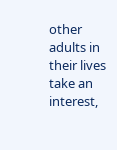other adults in their lives take an interest,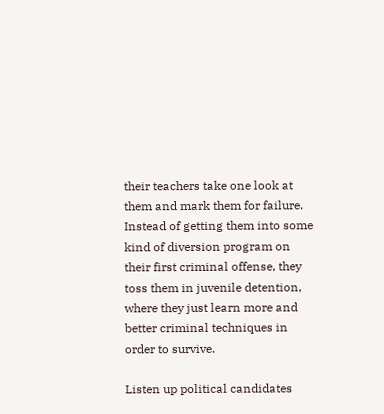their teachers take one look at them and mark them for failure. Instead of getting them into some kind of diversion program on their first criminal offense, they toss them in juvenile detention, where they just learn more and better criminal techniques in order to survive.

Listen up political candidates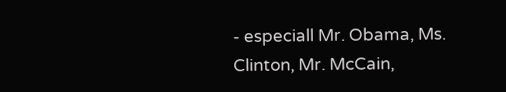- especiall Mr. Obama, Ms. Clinton, Mr. McCain,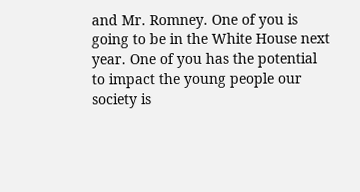and Mr. Romney. One of you is going to be in the White House next year. One of you has the potential to impact the young people our society is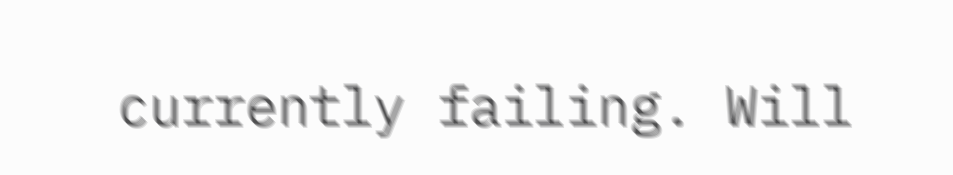currently failing. Will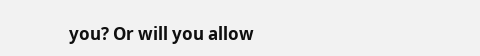you? Or will you allow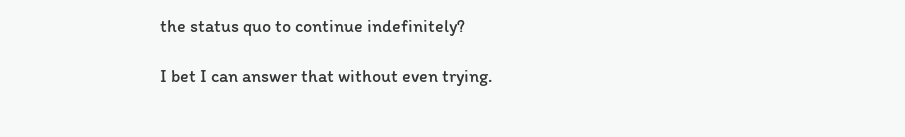the status quo to continue indefinitely?

I bet I can answer that without even trying.